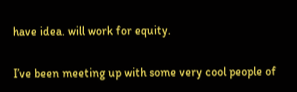have idea. will work for equity.

I’ve been meeting up with some very cool people of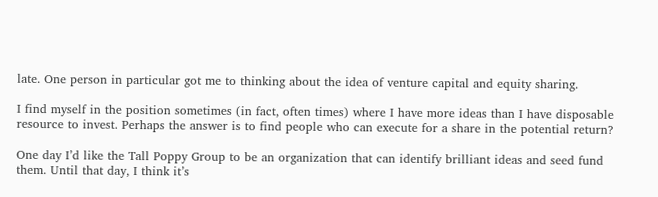late. One person in particular got me to thinking about the idea of venture capital and equity sharing.

I find myself in the position sometimes (in fact, often times) where I have more ideas than I have disposable resource to invest. Perhaps the answer is to find people who can execute for a share in the potential return?

One day I’d like the Tall Poppy Group to be an organization that can identify brilliant ideas and seed fund them. Until that day, I think it’s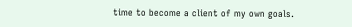time to become a client of my own goals.